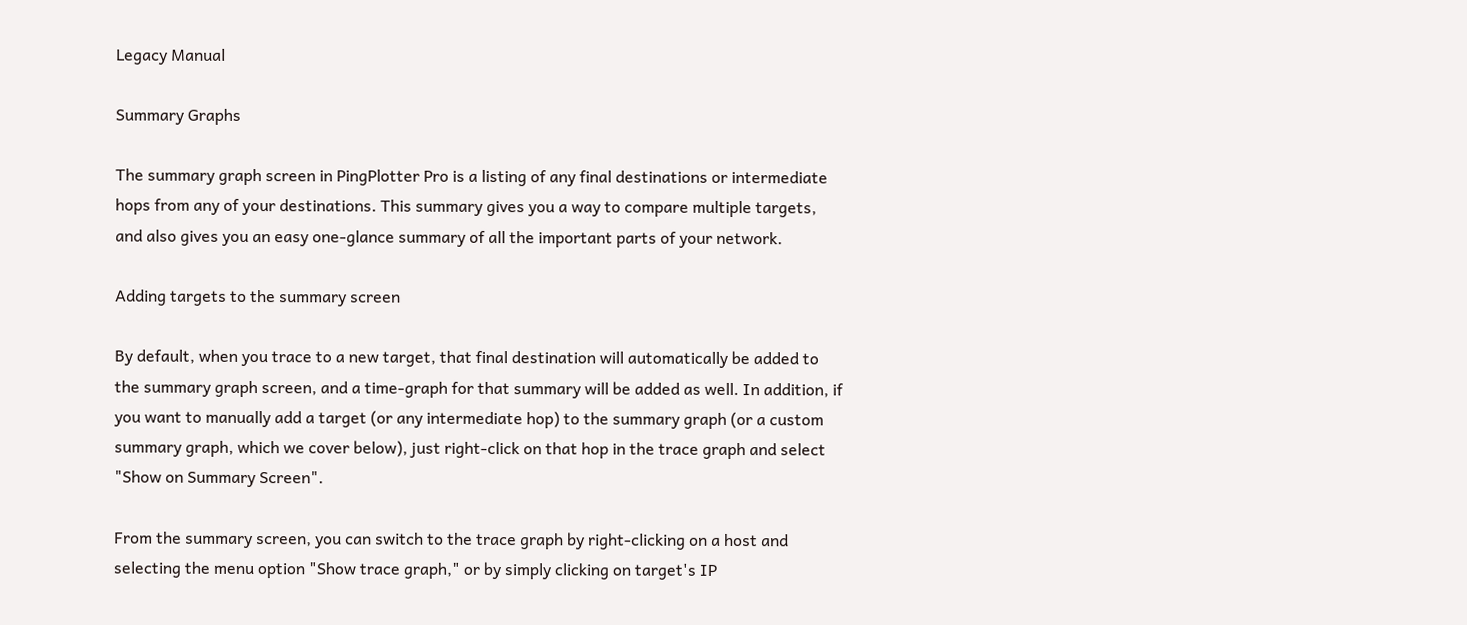Legacy Manual

Summary Graphs

The summary graph screen in PingPlotter Pro is a listing of any final destinations or intermediate hops from any of your destinations. This summary gives you a way to compare multiple targets, and also gives you an easy one-glance summary of all the important parts of your network.

Adding targets to the summary screen

By default, when you trace to a new target, that final destination will automatically be added to the summary graph screen, and a time-graph for that summary will be added as well. In addition, if you want to manually add a target (or any intermediate hop) to the summary graph (or a custom summary graph, which we cover below), just right-click on that hop in the trace graph and select "Show on Summary Screen".

From the summary screen, you can switch to the trace graph by right-clicking on a host and selecting the menu option "Show trace graph," or by simply clicking on target's IP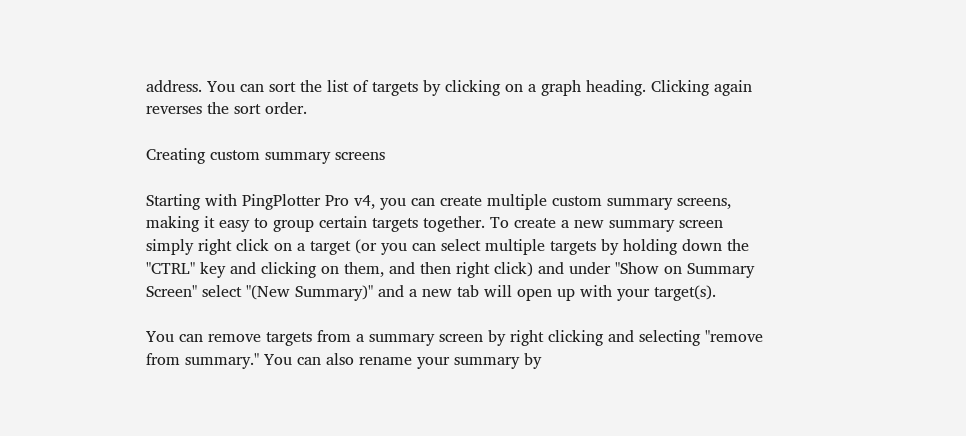address. You can sort the list of targets by clicking on a graph heading. Clicking again reverses the sort order.

Creating custom summary screens

Starting with PingPlotter Pro v4, you can create multiple custom summary screens, making it easy to group certain targets together. To create a new summary screen simply right click on a target (or you can select multiple targets by holding down the "CTRL" key and clicking on them, and then right click) and under "Show on Summary Screen" select "(New Summary)" and a new tab will open up with your target(s).

You can remove targets from a summary screen by right clicking and selecting "remove from summary." You can also rename your summary by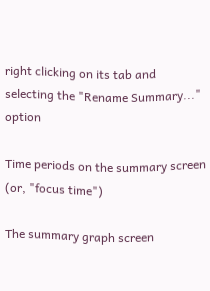right clicking on its tab and selecting the "Rename Summary..." option

Time periods on the summary screen (or, "focus time")

The summary graph screen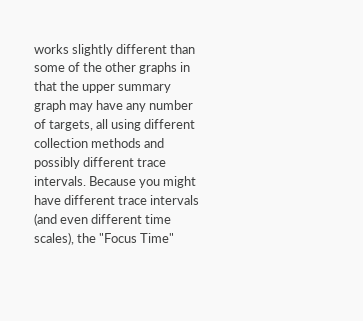works slightly different than some of the other graphs in that the upper summary graph may have any number of targets, all using different collection methods and possibly different trace intervals. Because you might have different trace intervals (and even different time scales), the "Focus Time"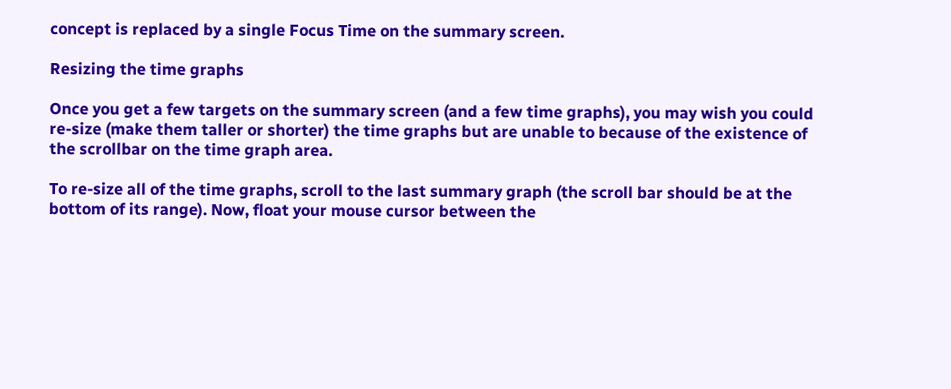concept is replaced by a single Focus Time on the summary screen.

Resizing the time graphs

Once you get a few targets on the summary screen (and a few time graphs), you may wish you could re-size (make them taller or shorter) the time graphs but are unable to because of the existence of the scrollbar on the time graph area.

To re-size all of the time graphs, scroll to the last summary graph (the scroll bar should be at the bottom of its range). Now, float your mouse cursor between the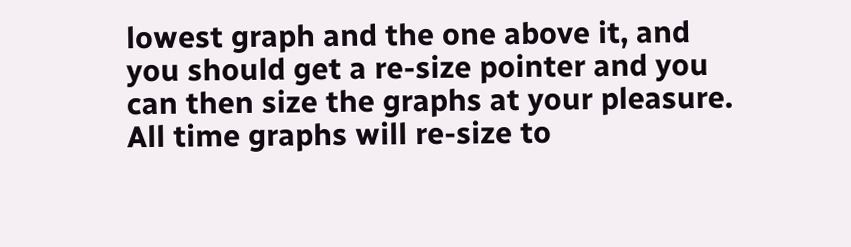lowest graph and the one above it, and you should get a re-size pointer and you can then size the graphs at your pleasure. All time graphs will re-size to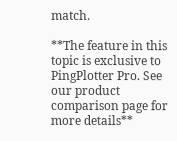match.

**The feature in this topic is exclusive to PingPlotter Pro. See our product comparison page for more details**